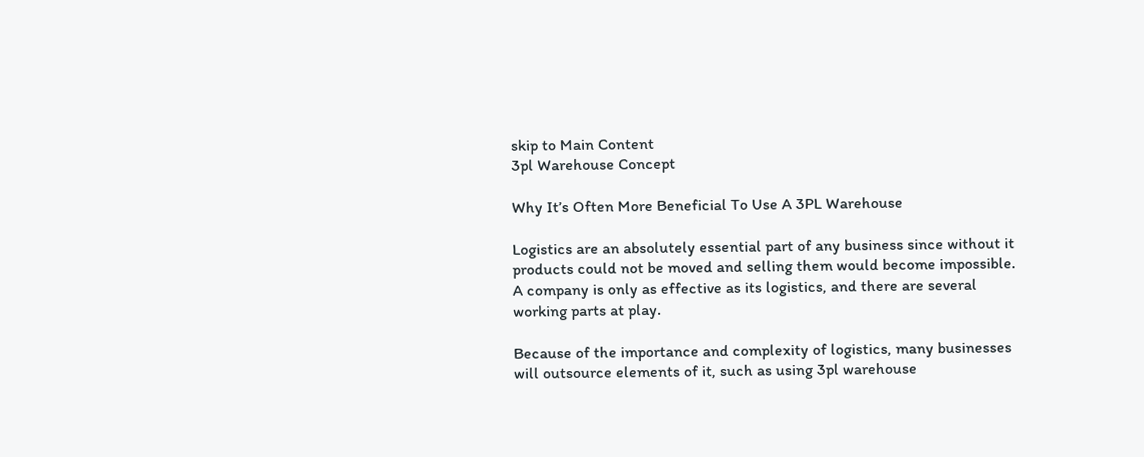skip to Main Content
3pl Warehouse Concept

Why It’s Often More Beneficial To Use A 3PL Warehouse

Logistics are an absolutely essential part of any business since without it products could not be moved and selling them would become impossible. A company is only as effective as its logistics, and there are several working parts at play.

Because of the importance and complexity of logistics, many businesses will outsource elements of it, such as using 3pl warehouse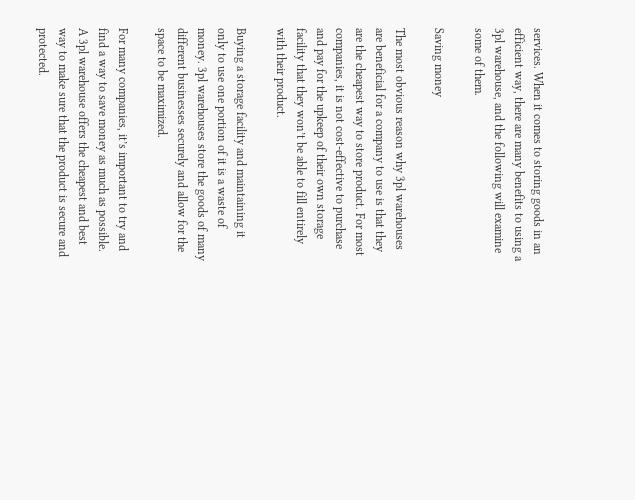services. When it comes to storing goods in an efficient way, there are many benefits to using a 3pl warehouse, and the following will examine some of them.

Saving money

The most obvious reason why 3pl warehouses are beneficial for a company to use is that they are the cheapest way to store product. For most companies, it is not cost-effective to purchase and pay for the upkeep of their own storage facility that they won’t be able to fill entirely with their product.

Buying a storage facility and maintaining it only to use one portion of it is a waste of money. 3pl warehouses store the goods of many different businesses securely and allow for the space to be maximized.

For many companies, it’s important to try and find a way to save money as much as possible. A 3pl warehouse offers the cheapest and best way to make sure that the product is secure and protected.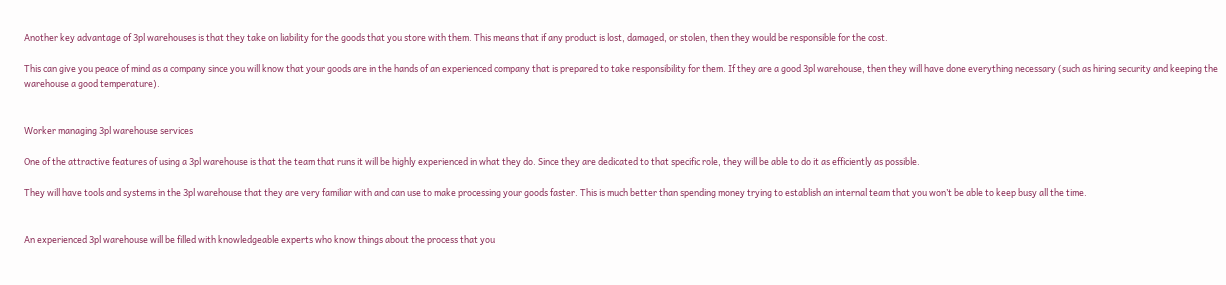Another key advantage of 3pl warehouses is that they take on liability for the goods that you store with them. This means that if any product is lost, damaged, or stolen, then they would be responsible for the cost.

This can give you peace of mind as a company since you will know that your goods are in the hands of an experienced company that is prepared to take responsibility for them. If they are a good 3pl warehouse, then they will have done everything necessary (such as hiring security and keeping the warehouse a good temperature).


Worker managing 3pl warehouse services

One of the attractive features of using a 3pl warehouse is that the team that runs it will be highly experienced in what they do. Since they are dedicated to that specific role, they will be able to do it as efficiently as possible.

They will have tools and systems in the 3pl warehouse that they are very familiar with and can use to make processing your goods faster. This is much better than spending money trying to establish an internal team that you won’t be able to keep busy all the time.


An experienced 3pl warehouse will be filled with knowledgeable experts who know things about the process that you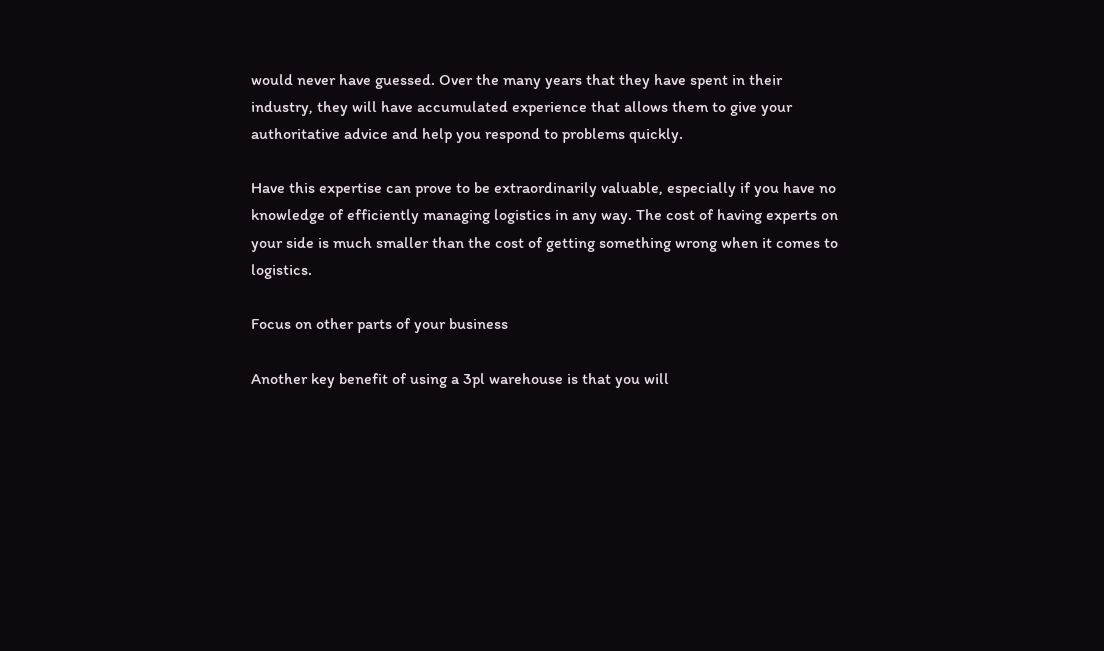would never have guessed. Over the many years that they have spent in their industry, they will have accumulated experience that allows them to give your authoritative advice and help you respond to problems quickly.

Have this expertise can prove to be extraordinarily valuable, especially if you have no knowledge of efficiently managing logistics in any way. The cost of having experts on your side is much smaller than the cost of getting something wrong when it comes to logistics.

Focus on other parts of your business

Another key benefit of using a 3pl warehouse is that you will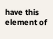have this element of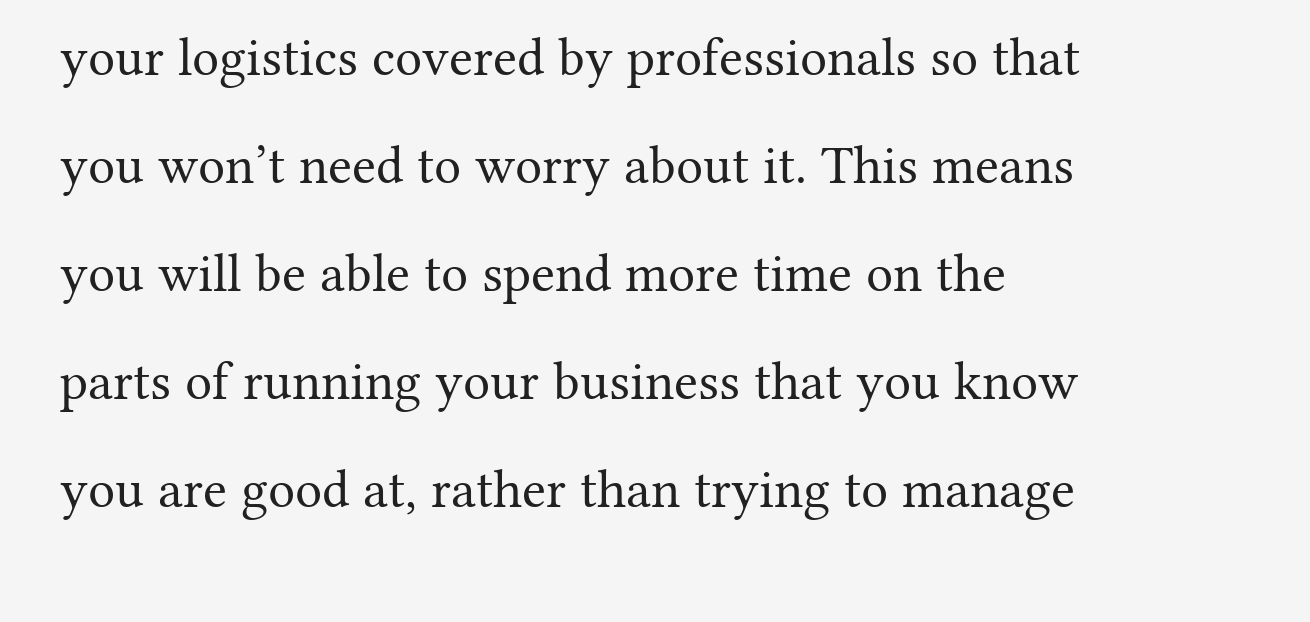your logistics covered by professionals so that you won’t need to worry about it. This means you will be able to spend more time on the parts of running your business that you know you are good at, rather than trying to manage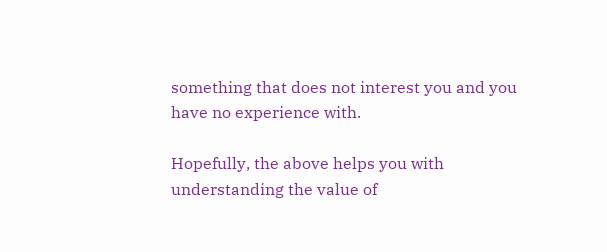something that does not interest you and you have no experience with.

Hopefully, the above helps you with understanding the value of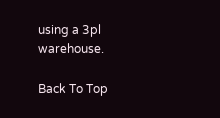using a 3pl warehouse.

Back To Top